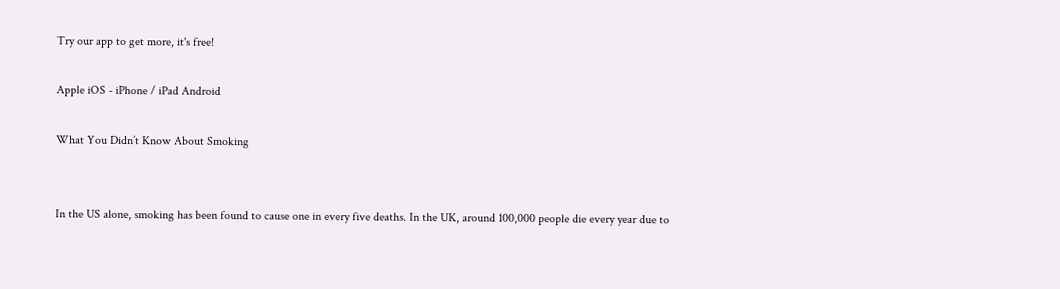Try our app to get more, it's free!

Apple iOS - iPhone / iPad Android

What You Didn’t Know About Smoking


In the US alone, smoking has been found to cause one in every five deaths. In the UK, around 100,000 people die every year due to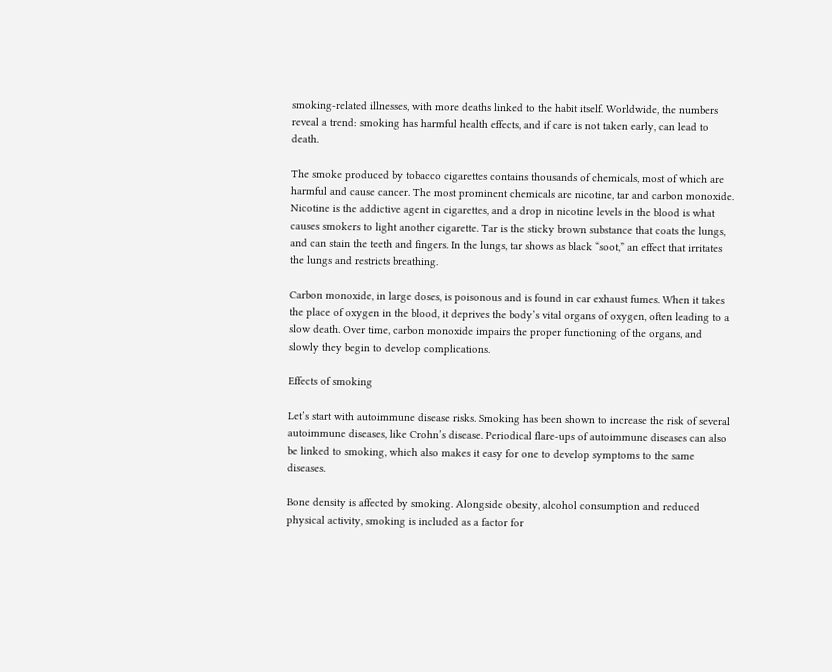smoking-related illnesses, with more deaths linked to the habit itself. Worldwide, the numbers reveal a trend: smoking has harmful health effects, and if care is not taken early, can lead to death.

The smoke produced by tobacco cigarettes contains thousands of chemicals, most of which are harmful and cause cancer. The most prominent chemicals are nicotine, tar and carbon monoxide. Nicotine is the addictive agent in cigarettes, and a drop in nicotine levels in the blood is what causes smokers to light another cigarette. Tar is the sticky brown substance that coats the lungs, and can stain the teeth and fingers. In the lungs, tar shows as black “soot,” an effect that irritates the lungs and restricts breathing.

Carbon monoxide, in large doses, is poisonous and is found in car exhaust fumes. When it takes the place of oxygen in the blood, it deprives the body’s vital organs of oxygen, often leading to a slow death. Over time, carbon monoxide impairs the proper functioning of the organs, and slowly they begin to develop complications.

Effects of smoking

Let’s start with autoimmune disease risks. Smoking has been shown to increase the risk of several autoimmune diseases, like Crohn’s disease. Periodical flare-ups of autoimmune diseases can also be linked to smoking, which also makes it easy for one to develop symptoms to the same diseases.

Bone density is affected by smoking. Alongside obesity, alcohol consumption and reduced physical activity, smoking is included as a factor for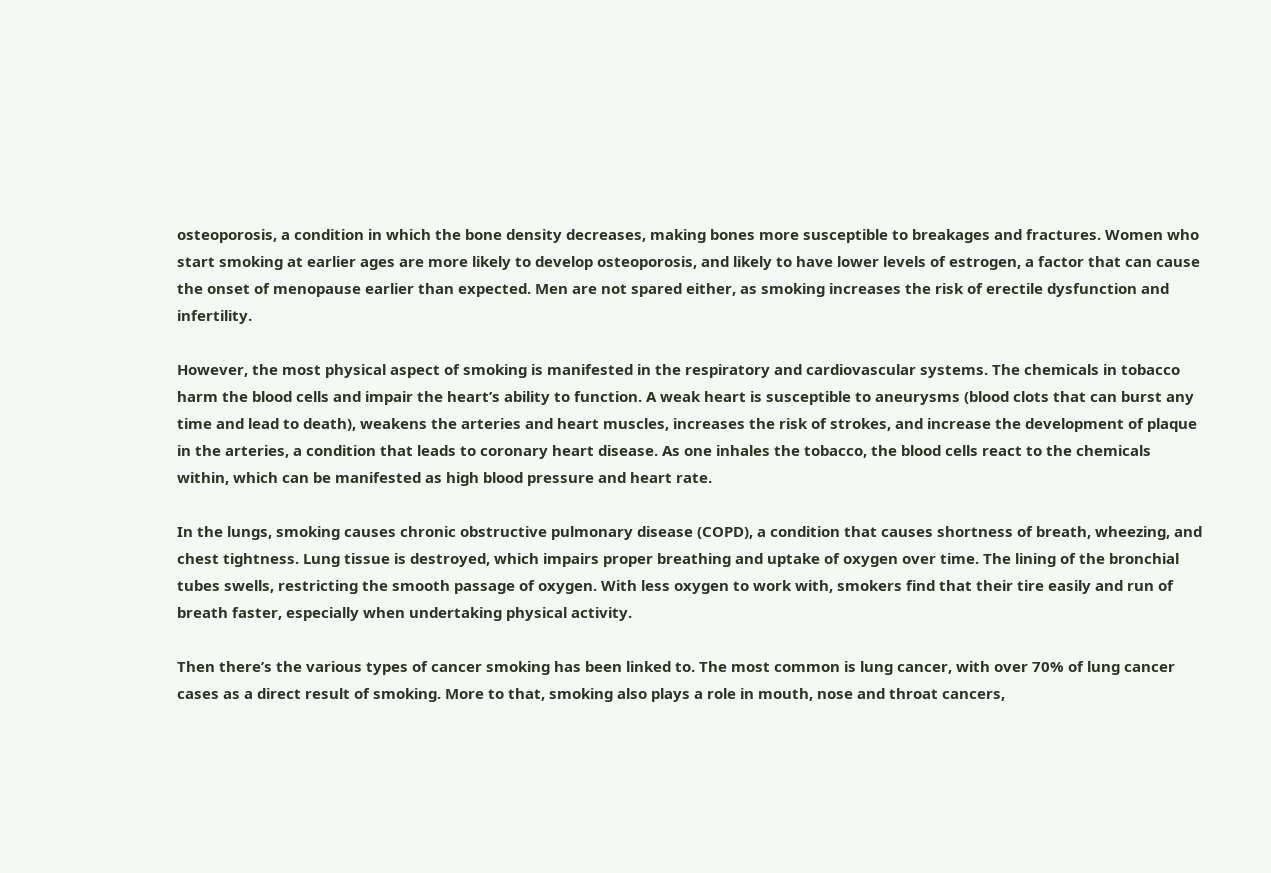osteoporosis, a condition in which the bone density decreases, making bones more susceptible to breakages and fractures. Women who start smoking at earlier ages are more likely to develop osteoporosis, and likely to have lower levels of estrogen, a factor that can cause the onset of menopause earlier than expected. Men are not spared either, as smoking increases the risk of erectile dysfunction and infertility.

However, the most physical aspect of smoking is manifested in the respiratory and cardiovascular systems. The chemicals in tobacco harm the blood cells and impair the heart’s ability to function. A weak heart is susceptible to aneurysms (blood clots that can burst any time and lead to death), weakens the arteries and heart muscles, increases the risk of strokes, and increase the development of plaque in the arteries, a condition that leads to coronary heart disease. As one inhales the tobacco, the blood cells react to the chemicals within, which can be manifested as high blood pressure and heart rate.

In the lungs, smoking causes chronic obstructive pulmonary disease (COPD), a condition that causes shortness of breath, wheezing, and chest tightness. Lung tissue is destroyed, which impairs proper breathing and uptake of oxygen over time. The lining of the bronchial tubes swells, restricting the smooth passage of oxygen. With less oxygen to work with, smokers find that their tire easily and run of breath faster, especially when undertaking physical activity.

Then there’s the various types of cancer smoking has been linked to. The most common is lung cancer, with over 70% of lung cancer cases as a direct result of smoking. More to that, smoking also plays a role in mouth, nose and throat cancers,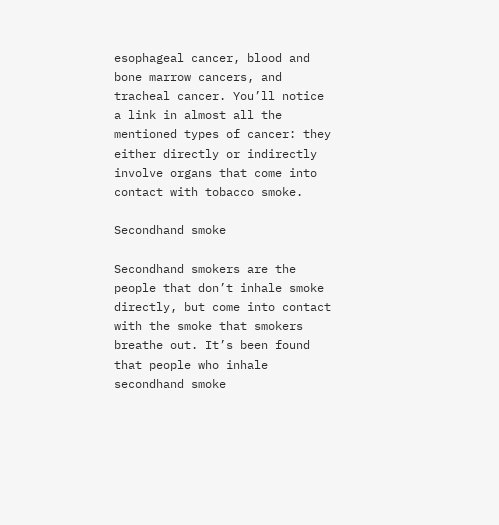esophageal cancer, blood and bone marrow cancers, and tracheal cancer. You’ll notice a link in almost all the mentioned types of cancer: they either directly or indirectly involve organs that come into contact with tobacco smoke.

Secondhand smoke

Secondhand smokers are the people that don’t inhale smoke directly, but come into contact with the smoke that smokers breathe out. It’s been found that people who inhale secondhand smoke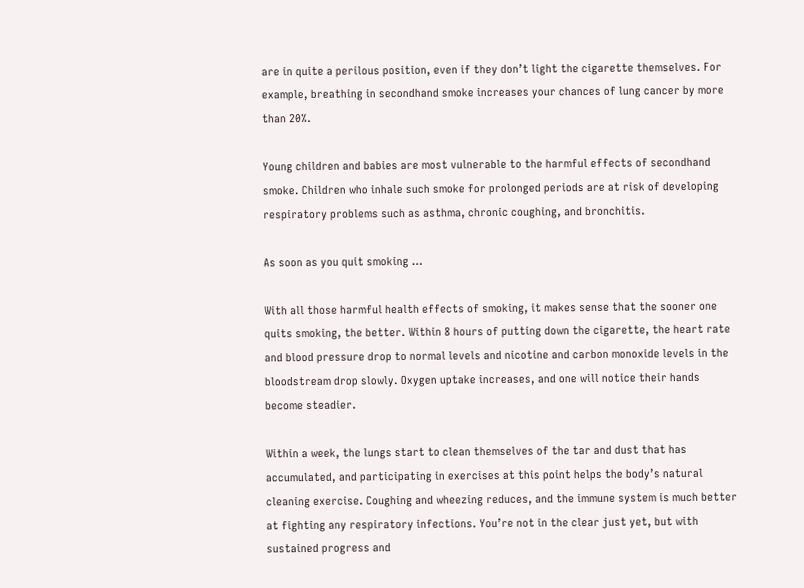are in quite a perilous position, even if they don’t light the cigarette themselves. For example, breathing in secondhand smoke increases your chances of lung cancer by more than 20%.

Young children and babies are most vulnerable to the harmful effects of secondhand smoke. Children who inhale such smoke for prolonged periods are at risk of developing respiratory problems such as asthma, chronic coughing, and bronchitis.

As soon as you quit smoking …

With all those harmful health effects of smoking, it makes sense that the sooner one quits smoking, the better. Within 8 hours of putting down the cigarette, the heart rate and blood pressure drop to normal levels and nicotine and carbon monoxide levels in the bloodstream drop slowly. Oxygen uptake increases, and one will notice their hands become steadier.

Within a week, the lungs start to clean themselves of the tar and dust that has accumulated, and participating in exercises at this point helps the body’s natural cleaning exercise. Coughing and wheezing reduces, and the immune system is much better at fighting any respiratory infections. You’re not in the clear just yet, but with sustained progress and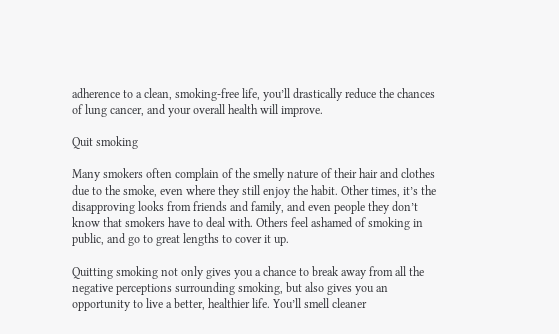adherence to a clean, smoking-free life, you’ll drastically reduce the chances of lung cancer, and your overall health will improve.

Quit smoking

Many smokers often complain of the smelly nature of their hair and clothes due to the smoke, even where they still enjoy the habit. Other times, it’s the disapproving looks from friends and family, and even people they don’t know that smokers have to deal with. Others feel ashamed of smoking in public, and go to great lengths to cover it up.

Quitting smoking not only gives you a chance to break away from all the negative perceptions surrounding smoking, but also gives you an opportunity to live a better, healthier life. You’ll smell cleaner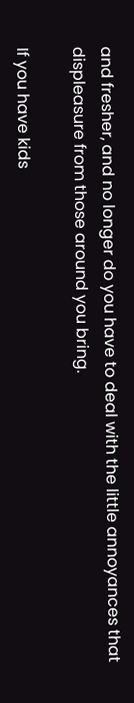and fresher, and no longer do you have to deal with the little annoyances that displeasure from those around you bring.

If you have kids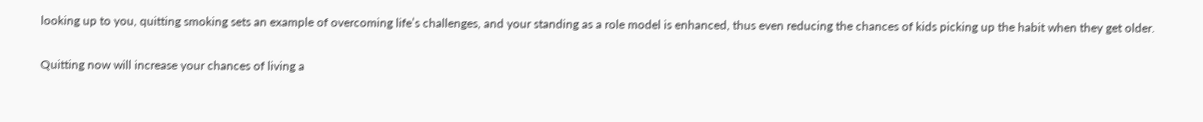looking up to you, quitting smoking sets an example of overcoming life’s challenges, and your standing as a role model is enhanced, thus even reducing the chances of kids picking up the habit when they get older.

Quitting now will increase your chances of living a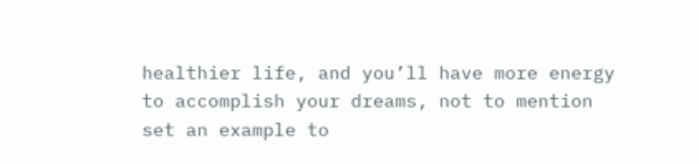healthier life, and you’ll have more energy to accomplish your dreams, not to mention set an example to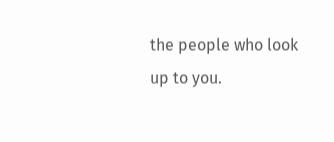the people who look up to you.